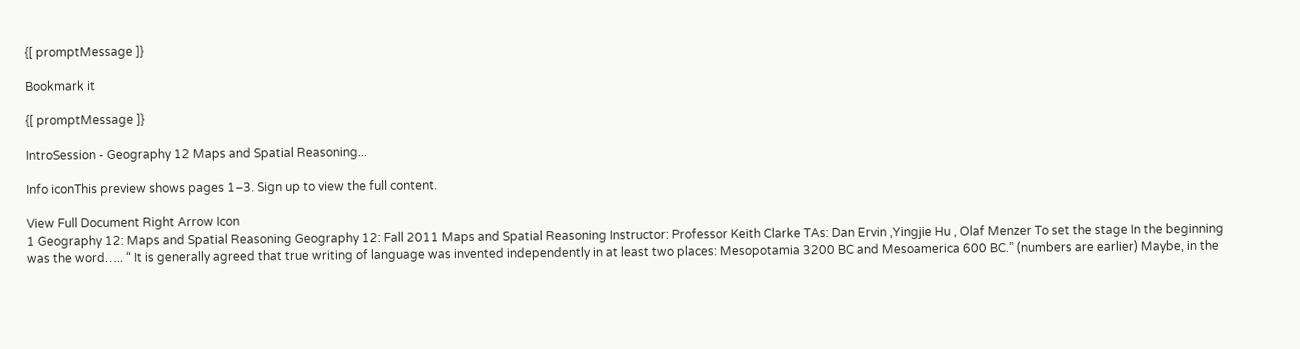{[ promptMessage ]}

Bookmark it

{[ promptMessage ]}

IntroSession - Geography 12 Maps and Spatial Reasoning...

Info iconThis preview shows pages 1–3. Sign up to view the full content.

View Full Document Right Arrow Icon
1 Geography 12: Maps and Spatial Reasoning Geography 12: Fall 2011 Maps and Spatial Reasoning Instructor: Professor Keith Clarke TAs: Dan Ervin ,Yingjie Hu , Olaf Menzer To set the stage In the beginning was the word….. “ It is generally agreed that true writing of language was invented independently in at least two places: Mesopotamia 3200 BC and Mesoamerica 600 BC.” (numbers are earlier) Maybe, in the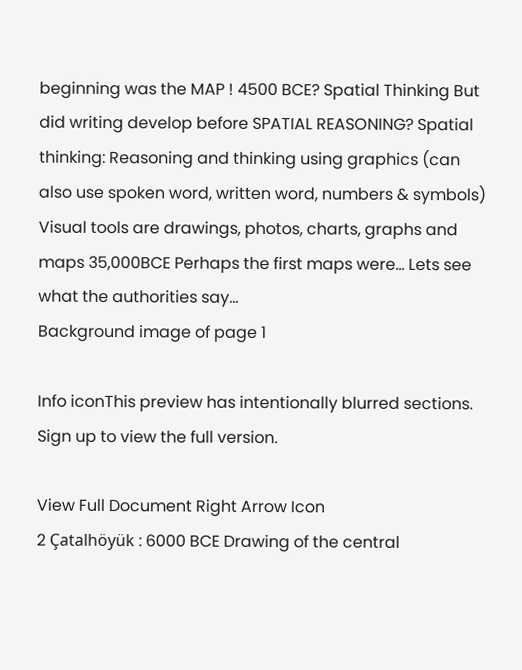beginning was the MAP ! 4500 BCE? Spatial Thinking But did writing develop before SPATIAL REASONING? Spatial thinking: Reasoning and thinking using graphics (can also use spoken word, written word, numbers & symbols) Visual tools are drawings, photos, charts, graphs and maps 35,000BCE Perhaps the first maps were… Lets see what the authorities say…
Background image of page 1

Info iconThis preview has intentionally blurred sections. Sign up to view the full version.

View Full Document Right Arrow Icon
2 Çatalhöyük : 6000 BCE Drawing of the central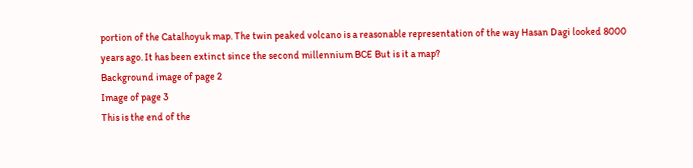portion of the Catalhoyuk map. The twin peaked volcano is a reasonable representation of the way Hasan Dagi looked 8000 years ago. It has been extinct since the second millennium BCE But is it a map?
Background image of page 2
Image of page 3
This is the end of the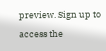preview. Sign up to access the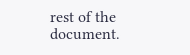rest of the document.